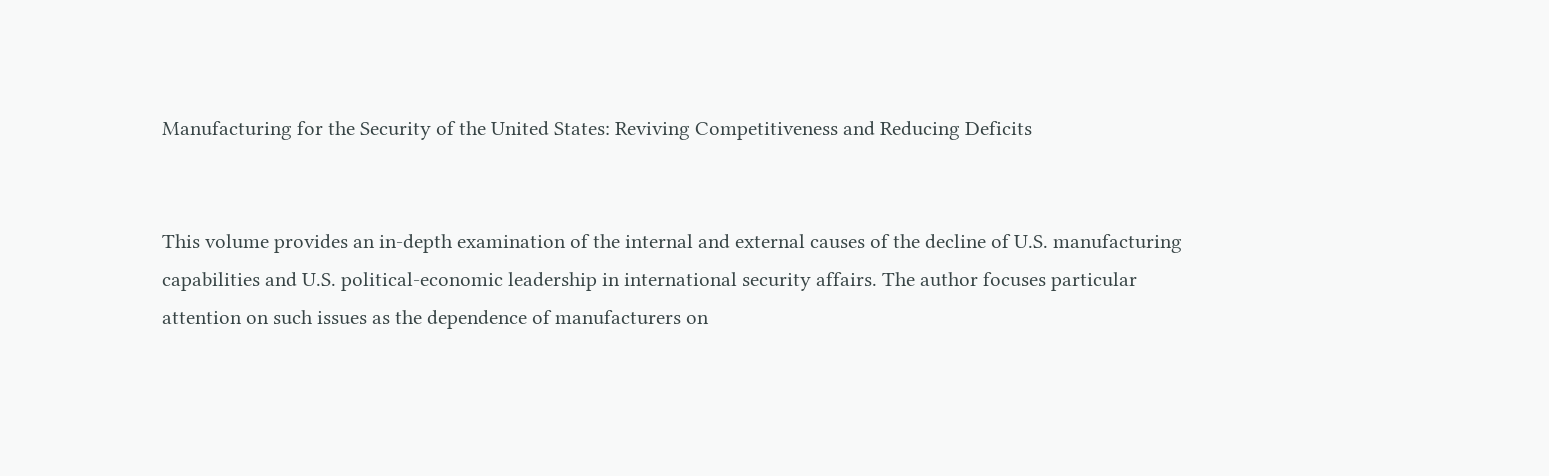Manufacturing for the Security of the United States: Reviving Competitiveness and Reducing Deficits


This volume provides an in-depth examination of the internal and external causes of the decline of U.S. manufacturing capabilities and U.S. political-economic leadership in international security affairs. The author focuses particular attention on such issues as the dependence of manufacturers on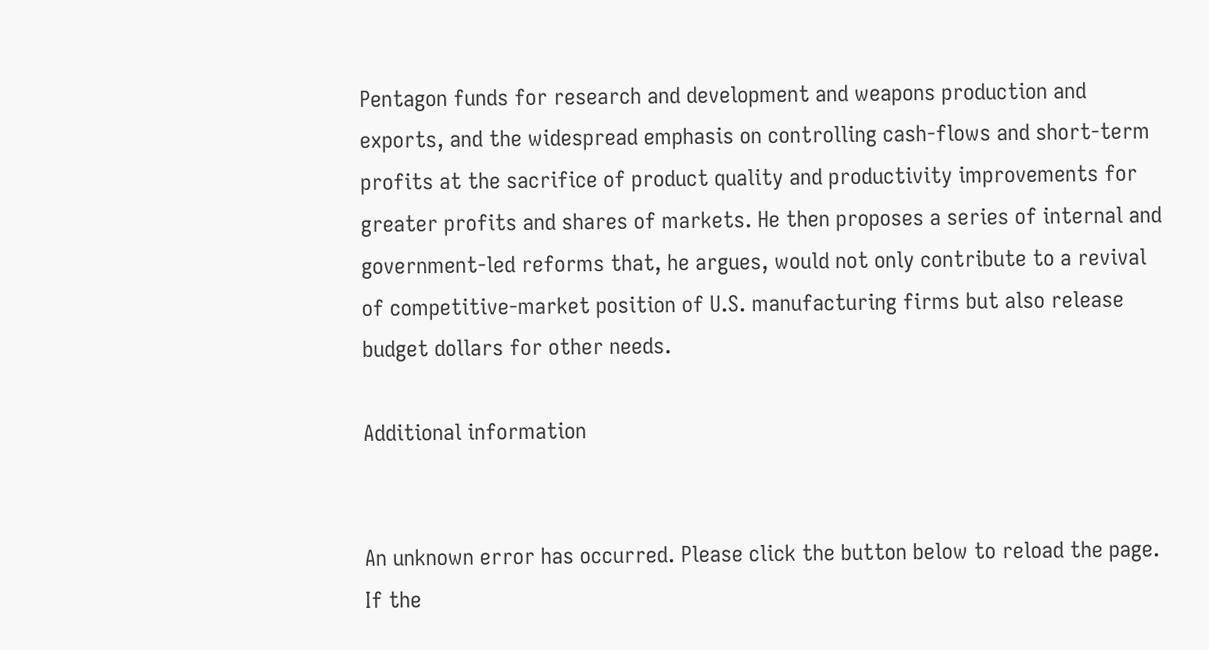Pentagon funds for research and development and weapons production and exports, and the widespread emphasis on controlling cash-flows and short-term profits at the sacrifice of product quality and productivity improvements for greater profits and shares of markets. He then proposes a series of internal and government-led reforms that, he argues, would not only contribute to a revival of competitive-market position of U.S. manufacturing firms but also release budget dollars for other needs.

Additional information


An unknown error has occurred. Please click the button below to reload the page. If the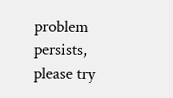problem persists, please try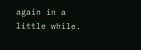again in a little while.